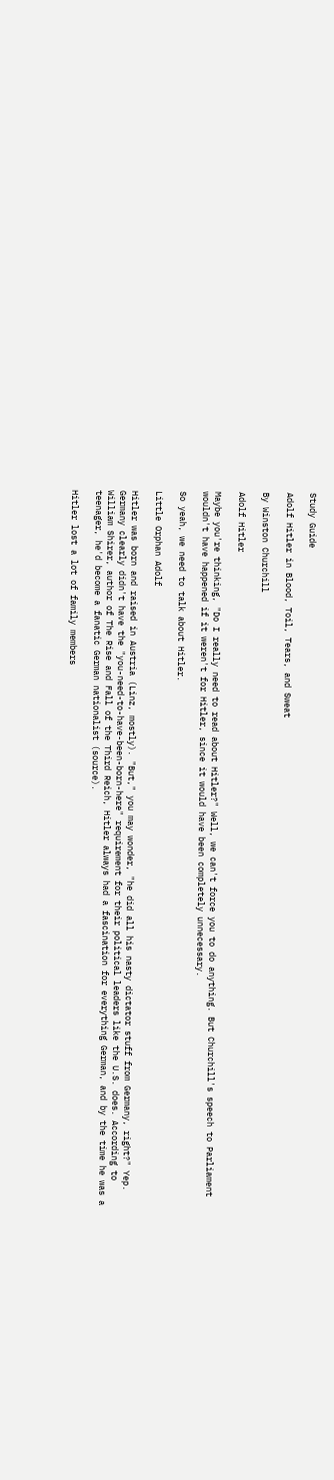Study Guide

Adolf Hitler in Blood, Toil, Tears, and Sweat

By Winston Churchill

Adolf Hitler

Maybe you're thinking, "Do I really need to read about Hitler?" Well, we can't force you to do anything. But Churchill's speech to Parliament wouldn't have happened if it weren't for Hitler, since it would have been completely unnecessary.

So yeah, we need to talk about Hitler.

Little Orphan Adolf

Hitler was born and raised in Austria (Linz, mostly). "But," you may wonder, "he did all his nasty dictator stuff from Germany, right?" Yep. Germany clearly didn't have the "you-need-to-have-been-born-here" requirement for their political leaders like the U.S. does. According to William Shirer, author of The Rise and Fall of the Third Reich, Hitler always had a fascination for everything German, and by the time he was a teenager, he'd become a fanatic German nationalist (source).

Hitler lost a lot of family members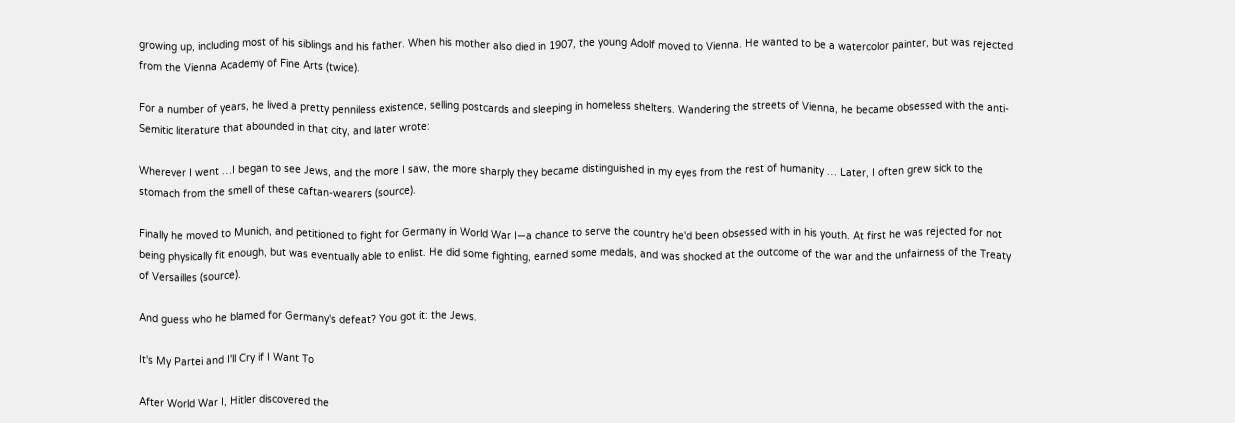growing up, including most of his siblings and his father. When his mother also died in 1907, the young Adolf moved to Vienna. He wanted to be a watercolor painter, but was rejected from the Vienna Academy of Fine Arts (twice).

For a number of years, he lived a pretty penniless existence, selling postcards and sleeping in homeless shelters. Wandering the streets of Vienna, he became obsessed with the anti-Semitic literature that abounded in that city, and later wrote:

Wherever I went …I began to see Jews, and the more I saw, the more sharply they became distinguished in my eyes from the rest of humanity … Later, I often grew sick to the stomach from the smell of these caftan-wearers (source).

Finally he moved to Munich, and petitioned to fight for Germany in World War I—a chance to serve the country he'd been obsessed with in his youth. At first he was rejected for not being physically fit enough, but was eventually able to enlist. He did some fighting, earned some medals, and was shocked at the outcome of the war and the unfairness of the Treaty of Versailles (source).

And guess who he blamed for Germany's defeat? You got it: the Jews.

It's My Partei and I'll Cry if I Want To

After World War I, Hitler discovered the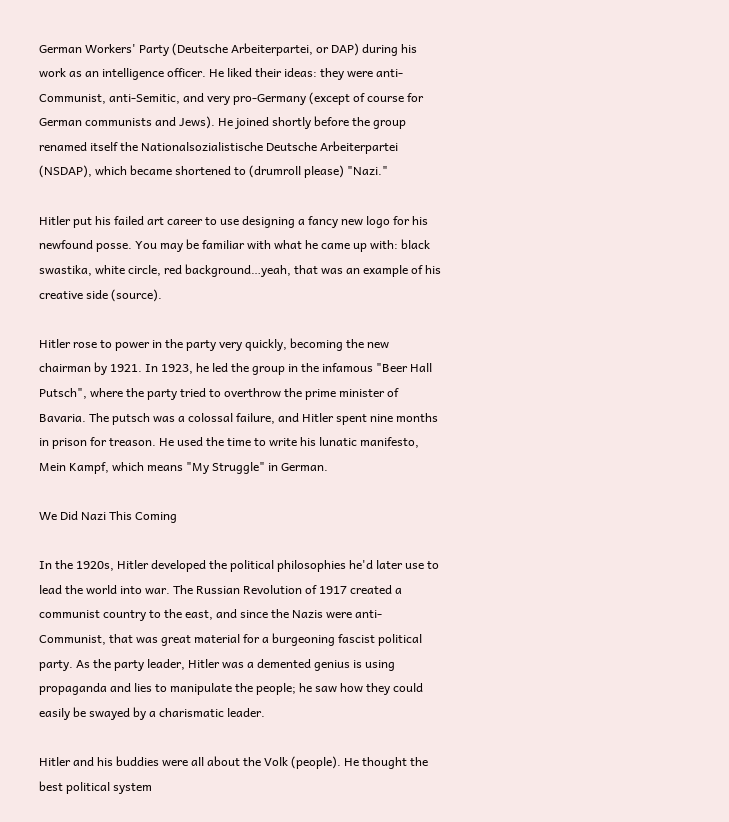German Workers' Party (Deutsche Arbeiterpartei, or DAP) during his work as an intelligence officer. He liked their ideas: they were anti-Communist, anti-Semitic, and very pro-Germany (except of course for German communists and Jews). He joined shortly before the group renamed itself the Nationalsozialistische Deutsche Arbeiterpartei (NSDAP), which became shortened to (drumroll please) "Nazi."

Hitler put his failed art career to use designing a fancy new logo for his newfound posse. You may be familiar with what he came up with: black swastika, white circle, red background…yeah, that was an example of his creative side (source).

Hitler rose to power in the party very quickly, becoming the new chairman by 1921. In 1923, he led the group in the infamous "Beer Hall Putsch", where the party tried to overthrow the prime minister of Bavaria. The putsch was a colossal failure, and Hitler spent nine months in prison for treason. He used the time to write his lunatic manifesto, Mein Kampf, which means "My Struggle" in German.

We Did Nazi This Coming

In the 1920s, Hitler developed the political philosophies he'd later use to lead the world into war. The Russian Revolution of 1917 created a communist country to the east, and since the Nazis were anti-Communist, that was great material for a burgeoning fascist political party. As the party leader, Hitler was a demented genius is using propaganda and lies to manipulate the people; he saw how they could easily be swayed by a charismatic leader.

Hitler and his buddies were all about the Volk (people). He thought the best political system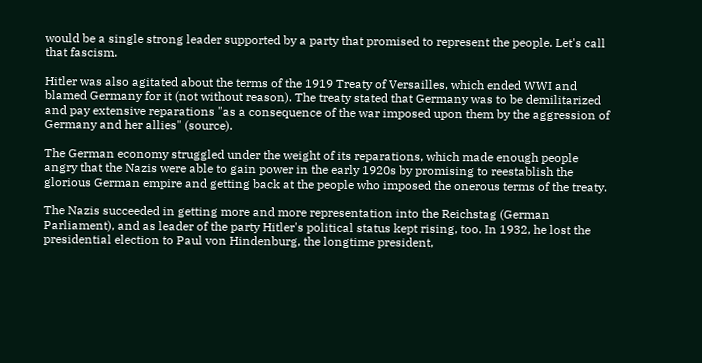would be a single strong leader supported by a party that promised to represent the people. Let's call that fascism.

Hitler was also agitated about the terms of the 1919 Treaty of Versailles, which ended WWI and blamed Germany for it (not without reason). The treaty stated that Germany was to be demilitarized and pay extensive reparations "as a consequence of the war imposed upon them by the aggression of Germany and her allies" (source).

The German economy struggled under the weight of its reparations, which made enough people angry that the Nazis were able to gain power in the early 1920s by promising to reestablish the glorious German empire and getting back at the people who imposed the onerous terms of the treaty.

The Nazis succeeded in getting more and more representation into the Reichstag (German Parliament), and as leader of the party Hitler's political status kept rising, too. In 1932, he lost the presidential election to Paul von Hindenburg, the longtime president,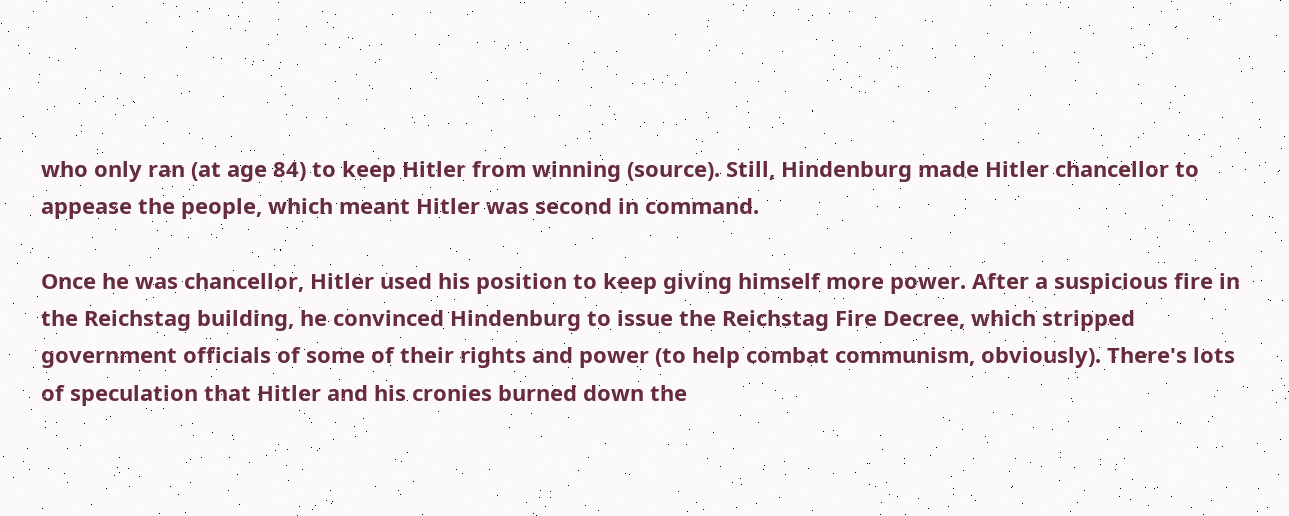who only ran (at age 84) to keep Hitler from winning (source). Still, Hindenburg made Hitler chancellor to appease the people, which meant Hitler was second in command.

Once he was chancellor, Hitler used his position to keep giving himself more power. After a suspicious fire in the Reichstag building, he convinced Hindenburg to issue the Reichstag Fire Decree, which stripped government officials of some of their rights and power (to help combat communism, obviously). There's lots of speculation that Hitler and his cronies burned down the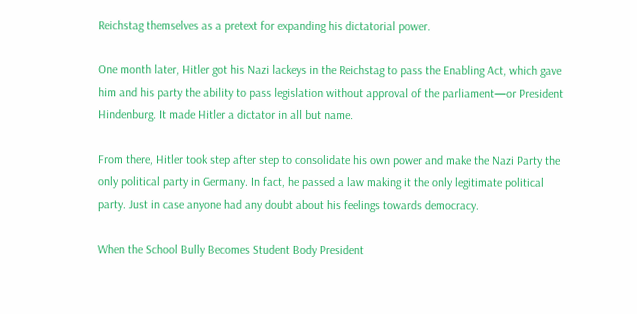Reichstag themselves as a pretext for expanding his dictatorial power.

One month later, Hitler got his Nazi lackeys in the Reichstag to pass the Enabling Act, which gave him and his party the ability to pass legislation without approval of the parliament—or President Hindenburg. It made Hitler a dictator in all but name.

From there, Hitler took step after step to consolidate his own power and make the Nazi Party the only political party in Germany. In fact, he passed a law making it the only legitimate political party. Just in case anyone had any doubt about his feelings towards democracy.

When the School Bully Becomes Student Body President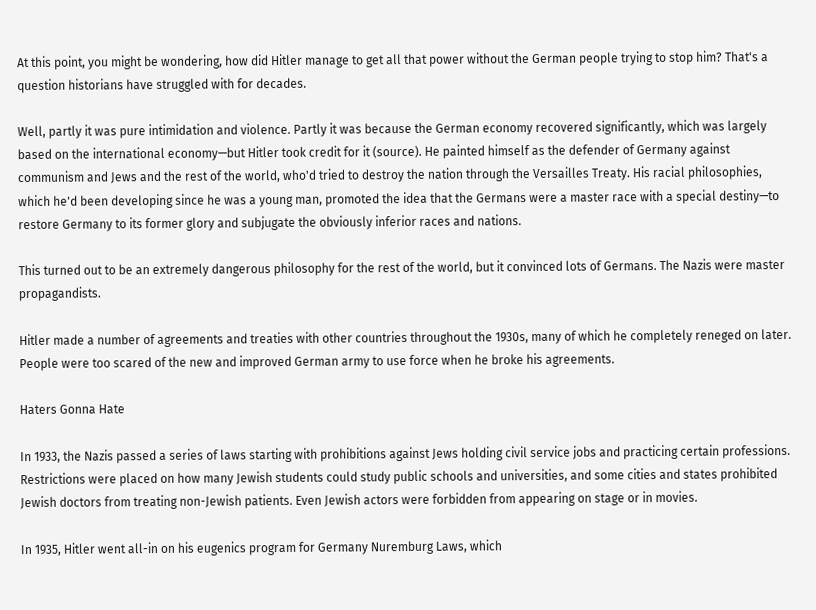At this point, you might be wondering, how did Hitler manage to get all that power without the German people trying to stop him? That's a question historians have struggled with for decades.

Well, partly it was pure intimidation and violence. Partly it was because the German economy recovered significantly, which was largely based on the international economy—but Hitler took credit for it (source). He painted himself as the defender of Germany against communism and Jews and the rest of the world, who'd tried to destroy the nation through the Versailles Treaty. His racial philosophies, which he'd been developing since he was a young man, promoted the idea that the Germans were a master race with a special destiny—to restore Germany to its former glory and subjugate the obviously inferior races and nations.

This turned out to be an extremely dangerous philosophy for the rest of the world, but it convinced lots of Germans. The Nazis were master propagandists.

Hitler made a number of agreements and treaties with other countries throughout the 1930s, many of which he completely reneged on later. People were too scared of the new and improved German army to use force when he broke his agreements.

Haters Gonna Hate

In 1933, the Nazis passed a series of laws starting with prohibitions against Jews holding civil service jobs and practicing certain professions. Restrictions were placed on how many Jewish students could study public schools and universities, and some cities and states prohibited Jewish doctors from treating non-Jewish patients. Even Jewish actors were forbidden from appearing on stage or in movies.

In 1935, Hitler went all-in on his eugenics program for Germany Nuremburg Laws, which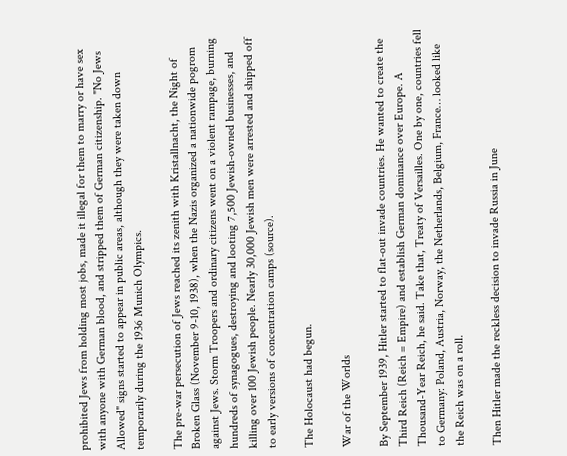prohibited Jews from holding most jobs, made it illegal for them to marry or have sex with anyone with German blood, and stripped them of German citizenship. "No Jews Allowed" signs started to appear in public areas, although they were taken down temporarily during the 1936 Munich Olympics.

The pre-war persecution of Jews reached its zenith with Kristallnacht, the Night of Broken Glass (November 9-10, 1938), when the Nazis organized a nationwide pogrom against Jews. Storm Troopers and ordinary citizens went on a violent rampage, burning hundreds of synagogues, destroying and looting 7,500 Jewish-owned businesses, and killing over 100 Jewish people. Nearly 30,000 Jewish men were arrested and shipped off to early versions of concentration camps (source).

The Holocaust had begun.

War of the Worlds

By September 1939, Hitler started to flat-out invade countries. He wanted to create the Third Reich (Reich = Empire) and establish German dominance over Europe. A Thousand-Year Reich, he said. Take that, Treaty of Versailles. One by one, countries fell to Germany: Poland, Austria, Norway, the Netherlands, Belgium, France… looked like the Reich was on a roll.

Then Hitler made the reckless decision to invade Russia in June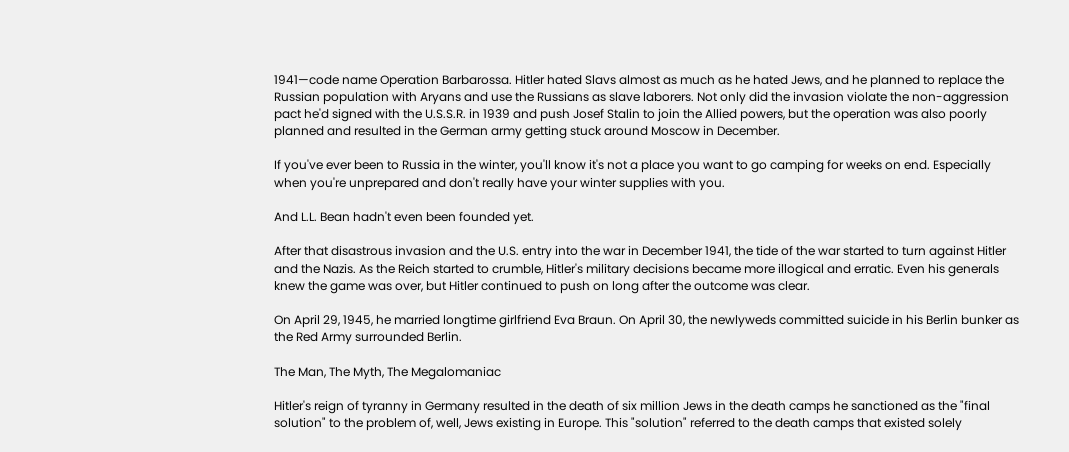1941—code name Operation Barbarossa. Hitler hated Slavs almost as much as he hated Jews, and he planned to replace the Russian population with Aryans and use the Russians as slave laborers. Not only did the invasion violate the non-aggression pact he'd signed with the U.S.S.R. in 1939 and push Josef Stalin to join the Allied powers, but the operation was also poorly planned and resulted in the German army getting stuck around Moscow in December.

If you've ever been to Russia in the winter, you'll know it's not a place you want to go camping for weeks on end. Especially when you're unprepared and don't really have your winter supplies with you.

And L.L. Bean hadn't even been founded yet.

After that disastrous invasion and the U.S. entry into the war in December 1941, the tide of the war started to turn against Hitler and the Nazis. As the Reich started to crumble, Hitler's military decisions became more illogical and erratic. Even his generals knew the game was over, but Hitler continued to push on long after the outcome was clear.

On April 29, 1945, he married longtime girlfriend Eva Braun. On April 30, the newlyweds committed suicide in his Berlin bunker as the Red Army surrounded Berlin.

The Man, The Myth, The Megalomaniac

Hitler's reign of tyranny in Germany resulted in the death of six million Jews in the death camps he sanctioned as the "final solution" to the problem of, well, Jews existing in Europe. This "solution" referred to the death camps that existed solely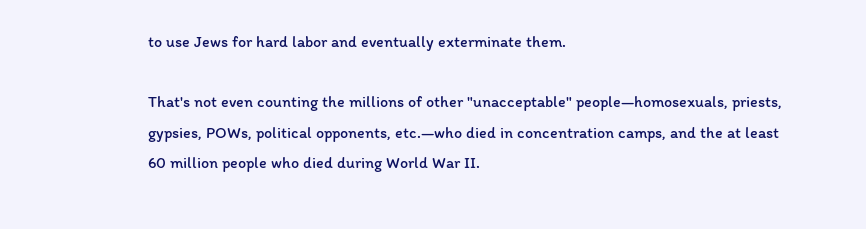to use Jews for hard labor and eventually exterminate them.

That's not even counting the millions of other "unacceptable" people—homosexuals, priests, gypsies, POWs, political opponents, etc.—who died in concentration camps, and the at least 60 million people who died during World War II.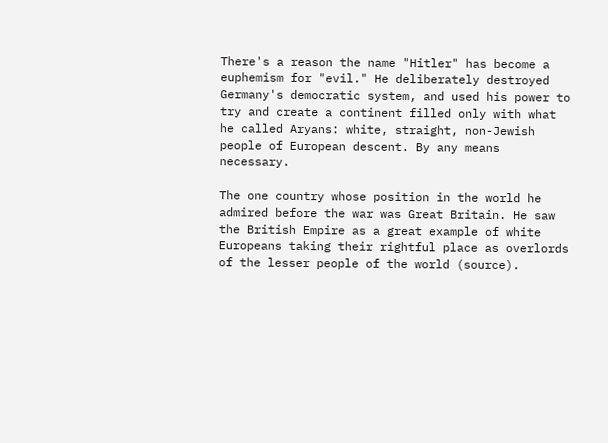There's a reason the name "Hitler" has become a euphemism for "evil." He deliberately destroyed Germany's democratic system, and used his power to try and create a continent filled only with what he called Aryans: white, straight, non-Jewish people of European descent. By any means necessary.

The one country whose position in the world he admired before the war was Great Britain. He saw the British Empire as a great example of white Europeans taking their rightful place as overlords of the lesser people of the world (source).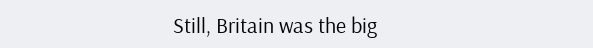Still, Britain was the big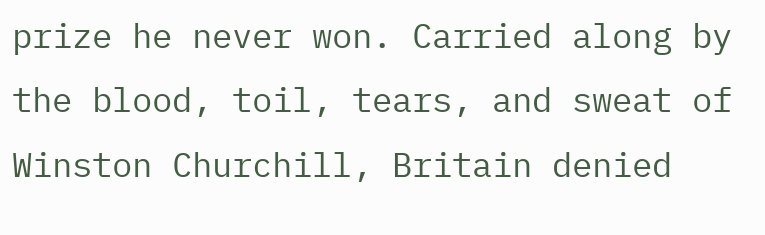prize he never won. Carried along by the blood, toil, tears, and sweat of Winston Churchill, Britain denied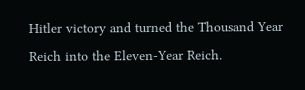Hitler victory and turned the Thousand Year Reich into the Eleven-Year Reich.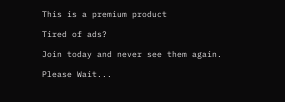This is a premium product

Tired of ads?

Join today and never see them again.

Please Wait...